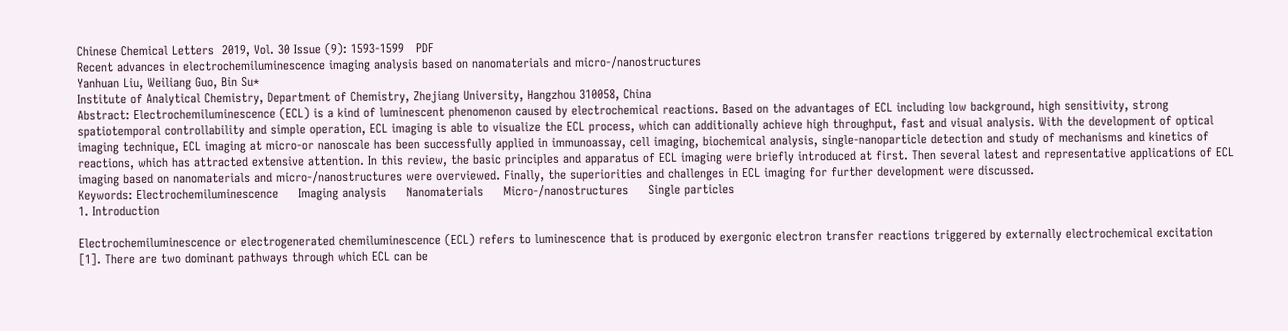Chinese Chemical Letters  2019, Vol. 30 Issue (9): 1593-1599   PDF
Recent advances in electrochemiluminescence imaging analysis based on nanomaterials and micro-/nanostructures
Yanhuan Liu, Weiliang Guo, Bin Su*
Institute of Analytical Chemistry, Department of Chemistry, Zhejiang University, Hangzhou 310058, China
Abstract: Electrochemiluminescence (ECL) is a kind of luminescent phenomenon caused by electrochemical reactions. Based on the advantages of ECL including low background, high sensitivity, strong spatiotemporal controllability and simple operation, ECL imaging is able to visualize the ECL process, which can additionally achieve high throughput, fast and visual analysis. With the development of optical imaging technique, ECL imaging at micro-or nanoscale has been successfully applied in immunoassay, cell imaging, biochemical analysis, single-nanoparticle detection and study of mechanisms and kinetics of reactions, which has attracted extensive attention. In this review, the basic principles and apparatus of ECL imaging were briefly introduced at first. Then several latest and representative applications of ECL imaging based on nanomaterials and micro-/nanostructures were overviewed. Finally, the superiorities and challenges in ECL imaging for further development were discussed.
Keywords: Electrochemiluminescence     Imaging analysis     Nanomaterials     Micro-/nanostructures     Single particles
1. Introduction

Electrochemiluminescence or electrogenerated chemiluminescence (ECL) refers to luminescence that is produced by exergonic electron transfer reactions triggered by externally electrochemical excitation [1]. There are two dominant pathways through which ECL can be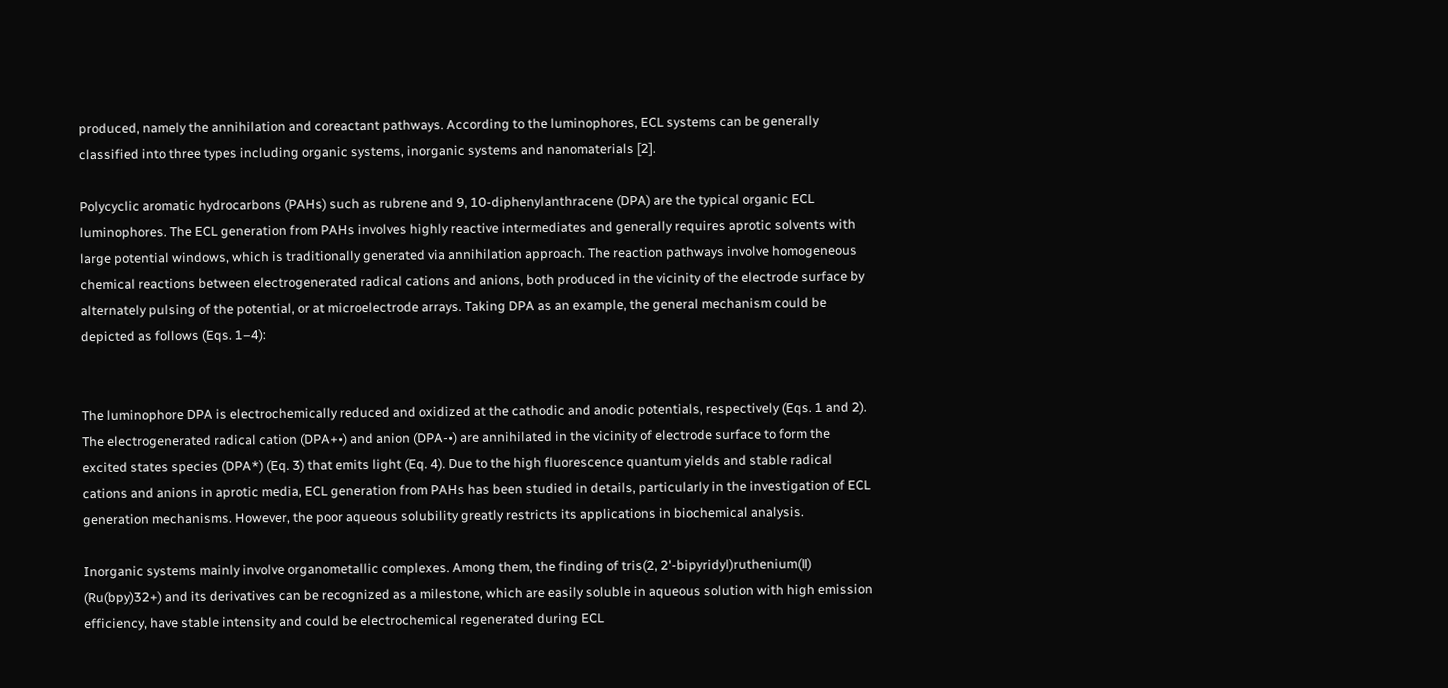produced, namely the annihilation and coreactant pathways. According to the luminophores, ECL systems can be generally classified into three types including organic systems, inorganic systems and nanomaterials [2].

Polycyclic aromatic hydrocarbons (PAHs) such as rubrene and 9, 10-diphenylanthracene (DPA) are the typical organic ECL luminophores. The ECL generation from PAHs involves highly reactive intermediates and generally requires aprotic solvents with large potential windows, which is traditionally generated via annihilation approach. The reaction pathways involve homogeneous chemical reactions between electrogenerated radical cations and anions, both produced in the vicinity of the electrode surface by alternately pulsing of the potential, or at microelectrode arrays. Taking DPA as an example, the general mechanism could be depicted as follows (Eqs. 1–4):


The luminophore DPA is electrochemically reduced and oxidized at the cathodic and anodic potentials, respectively (Eqs. 1 and 2). The electrogenerated radical cation (DPA+•) and anion (DPA-•) are annihilated in the vicinity of electrode surface to form the excited states species (DPA*) (Eq. 3) that emits light (Eq. 4). Due to the high fluorescence quantum yields and stable radical cations and anions in aprotic media, ECL generation from PAHs has been studied in details, particularly in the investigation of ECL generation mechanisms. However, the poor aqueous solubility greatly restricts its applications in biochemical analysis.

Inorganic systems mainly involve organometallic complexes. Among them, the finding of tris(2, 2'-bipyridyl)ruthenium(Ⅱ) (Ru(bpy)32+) and its derivatives can be recognized as a milestone, which are easily soluble in aqueous solution with high emission efficiency, have stable intensity and could be electrochemical regenerated during ECL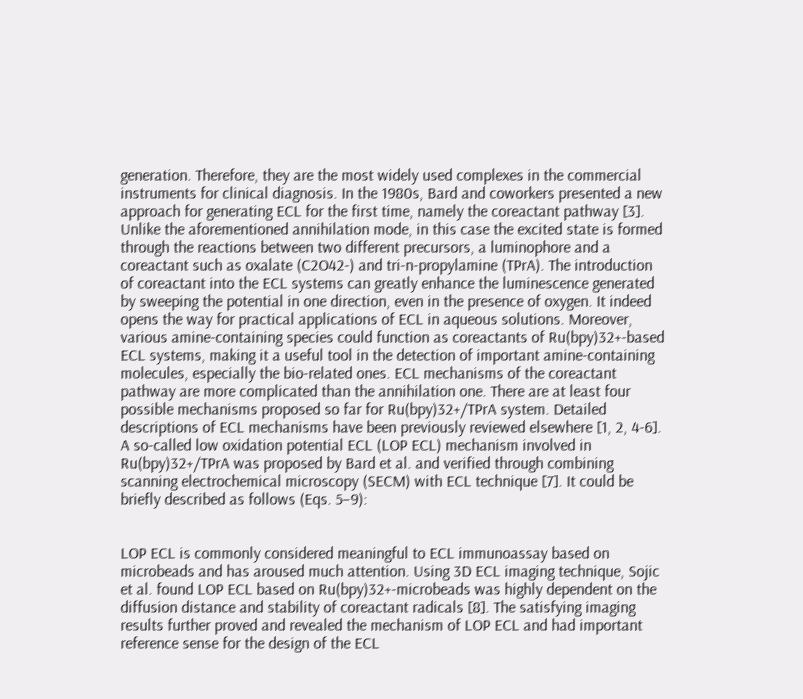generation. Therefore, they are the most widely used complexes in the commercial instruments for clinical diagnosis. In the 1980s, Bard and coworkers presented a new approach for generating ECL for the first time, namely the coreactant pathway [3]. Unlike the aforementioned annihilation mode, in this case the excited state is formed through the reactions between two different precursors, a luminophore and a coreactant such as oxalate (C2O42-) and tri-n-propylamine (TPrA). The introduction of coreactant into the ECL systems can greatly enhance the luminescence generated by sweeping the potential in one direction, even in the presence of oxygen. It indeed opens the way for practical applications of ECL in aqueous solutions. Moreover, various amine-containing species could function as coreactants of Ru(bpy)32+-based ECL systems, making it a useful tool in the detection of important amine-containing molecules, especially the bio-related ones. ECL mechanisms of the coreactant pathway are more complicated than the annihilation one. There are at least four possible mechanisms proposed so far for Ru(bpy)32+/TPrA system. Detailed descriptions of ECL mechanisms have been previously reviewed elsewhere [1, 2, 4-6]. A so-called low oxidation potential ECL (LOP ECL) mechanism involved in Ru(bpy)32+/TPrA was proposed by Bard et al. and verified through combining scanning electrochemical microscopy (SECM) with ECL technique [7]. It could be briefly described as follows (Eqs. 5–9):


LOP ECL is commonly considered meaningful to ECL immunoassay based on microbeads and has aroused much attention. Using 3D ECL imaging technique, Sojic et al. found LOP ECL based on Ru(bpy)32+-microbeads was highly dependent on the diffusion distance and stability of coreactant radicals [8]. The satisfying imaging results further proved and revealed the mechanism of LOP ECL and had important reference sense for the design of the ECL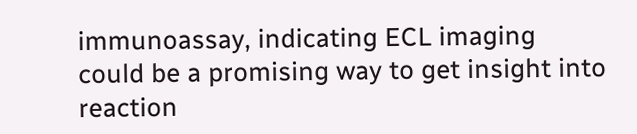immunoassay, indicating ECL imaging could be a promising way to get insight into reaction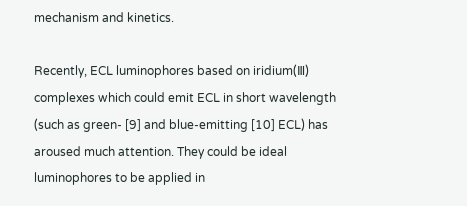mechanism and kinetics.

Recently, ECL luminophores based on iridium(Ⅲ) complexes which could emit ECL in short wavelength (such as green- [9] and blue-emitting [10] ECL) has aroused much attention. They could be ideal luminophores to be applied in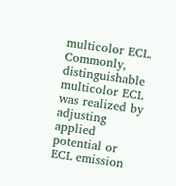multicolor ECL. Commonly, distinguishable multicolor ECL was realized by adjusting applied potential or ECL emission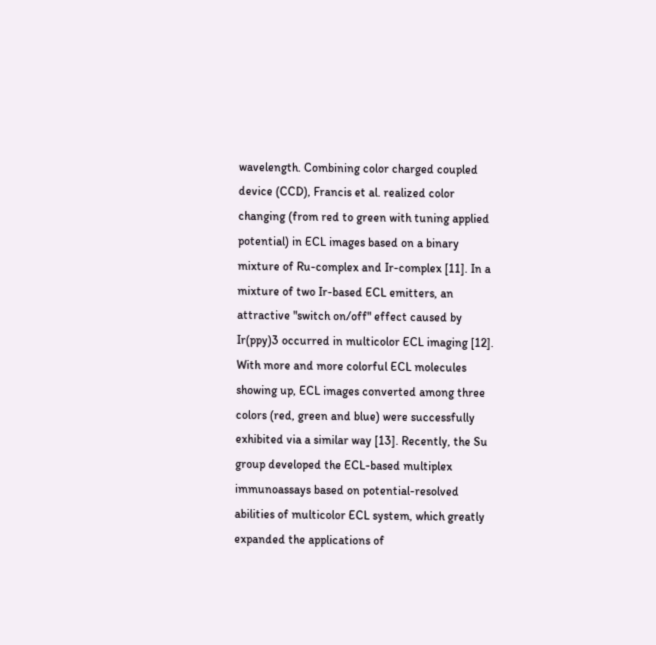wavelength. Combining color charged coupled device (CCD), Francis et al. realized color changing (from red to green with tuning applied potential) in ECL images based on a binary mixture of Ru-complex and Ir-complex [11]. In a mixture of two Ir-based ECL emitters, an attractive "switch on/off" effect caused by Ir(ppy)3 occurred in multicolor ECL imaging [12]. With more and more colorful ECL molecules showing up, ECL images converted among three colors (red, green and blue) were successfully exhibited via a similar way [13]. Recently, the Su group developed the ECL-based multiplex immunoassays based on potential-resolved abilities of multicolor ECL system, which greatly expanded the applications of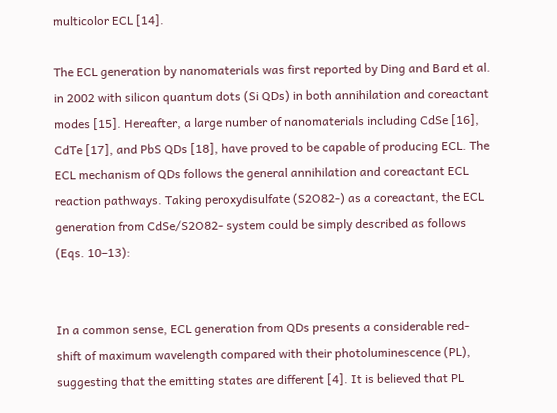multicolor ECL [14].

The ECL generation by nanomaterials was first reported by Ding and Bard et al. in 2002 with silicon quantum dots (Si QDs) in both annihilation and coreactant modes [15]. Hereafter, a large number of nanomaterials including CdSe [16], CdTe [17], and PbS QDs [18], have proved to be capable of producing ECL. The ECL mechanism of QDs follows the general annihilation and coreactant ECL reaction pathways. Taking peroxydisulfate (S2O82-) as a coreactant, the ECL generation from CdSe/S2O82- system could be simply described as follows (Eqs. 10–13):


In a common sense, ECL generation from QDs presents a considerable red-shift of maximum wavelength compared with their photoluminescence (PL), suggesting that the emitting states are different [4]. It is believed that PL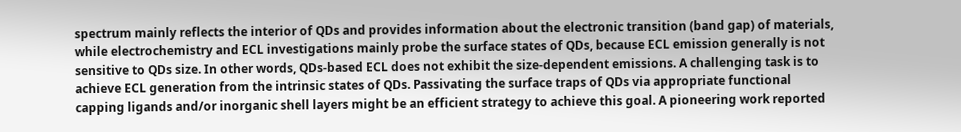spectrum mainly reflects the interior of QDs and provides information about the electronic transition (band gap) of materials, while electrochemistry and ECL investigations mainly probe the surface states of QDs, because ECL emission generally is not sensitive to QDs size. In other words, QDs-based ECL does not exhibit the size-dependent emissions. A challenging task is to achieve ECL generation from the intrinsic states of QDs. Passivating the surface traps of QDs via appropriate functional capping ligands and/or inorganic shell layers might be an efficient strategy to achieve this goal. A pioneering work reported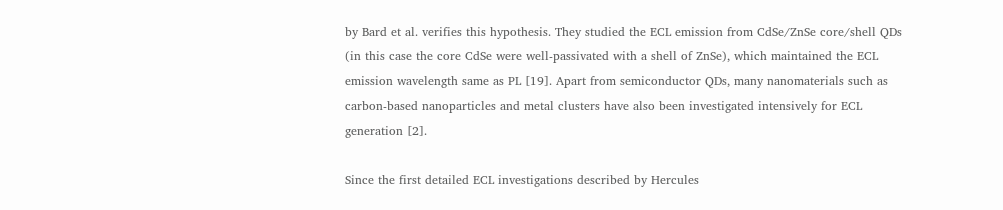by Bard et al. verifies this hypothesis. They studied the ECL emission from CdSe/ZnSe core/shell QDs (in this case the core CdSe were well-passivated with a shell of ZnSe), which maintained the ECL emission wavelength same as PL [19]. Apart from semiconductor QDs, many nanomaterials such as carbon-based nanoparticles and metal clusters have also been investigated intensively for ECL generation [2].

Since the first detailed ECL investigations described by Hercules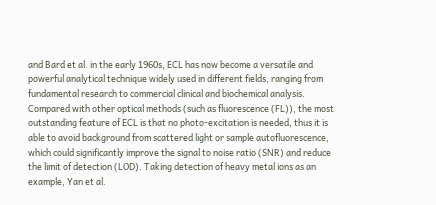and Bard et al. in the early 1960s, ECL has now become a versatile and powerful analytical technique widely used in different fields, ranging from fundamental research to commercial clinical and biochemical analysis. Compared with other optical methods (such as fluorescence (FL)), the most outstanding feature of ECL is that no photo-excitation is needed, thus it is able to avoid background from scattered light or sample autofluorescence, which could significantly improve the signal to noise ratio (SNR) and reduce the limit of detection (LOD). Taking detection of heavy metal ions as an example, Yan et al.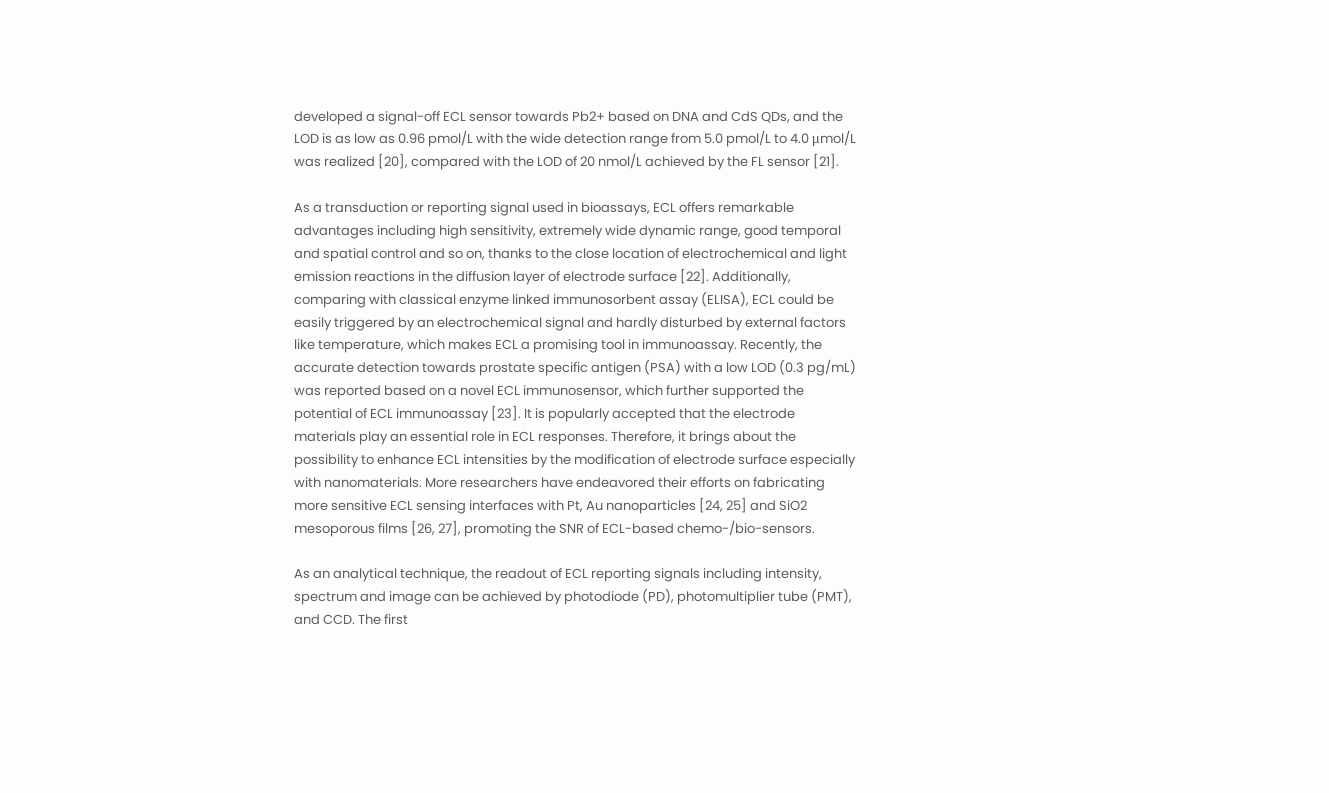developed a signal-off ECL sensor towards Pb2+ based on DNA and CdS QDs, and the LOD is as low as 0.96 pmol/L with the wide detection range from 5.0 pmol/L to 4.0 μmol/L was realized [20], compared with the LOD of 20 nmol/L achieved by the FL sensor [21].

As a transduction or reporting signal used in bioassays, ECL offers remarkable advantages including high sensitivity, extremely wide dynamic range, good temporal and spatial control and so on, thanks to the close location of electrochemical and light emission reactions in the diffusion layer of electrode surface [22]. Additionally, comparing with classical enzyme linked immunosorbent assay (ELISA), ECL could be easily triggered by an electrochemical signal and hardly disturbed by external factors like temperature, which makes ECL a promising tool in immunoassay. Recently, the accurate detection towards prostate specific antigen (PSA) with a low LOD (0.3 pg/mL) was reported based on a novel ECL immunosensor, which further supported the potential of ECL immunoassay [23]. It is popularly accepted that the electrode materials play an essential role in ECL responses. Therefore, it brings about the possibility to enhance ECL intensities by the modification of electrode surface especially with nanomaterials. More researchers have endeavored their efforts on fabricating more sensitive ECL sensing interfaces with Pt, Au nanoparticles [24, 25] and SiO2 mesoporous films [26, 27], promoting the SNR of ECL-based chemo-/bio-sensors.

As an analytical technique, the readout of ECL reporting signals including intensity, spectrum and image can be achieved by photodiode (PD), photomultiplier tube (PMT), and CCD. The first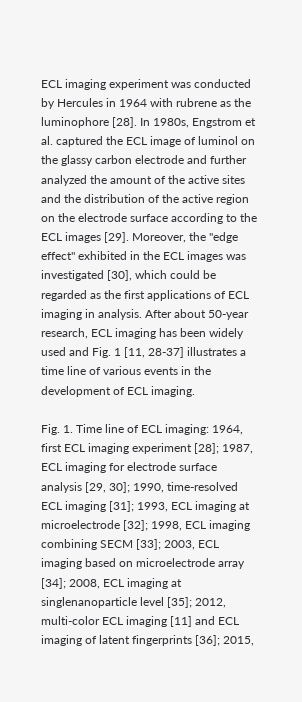ECL imaging experiment was conducted by Hercules in 1964 with rubrene as the luminophore [28]. In 1980s, Engstrom et al. captured the ECL image of luminol on the glassy carbon electrode and further analyzed the amount of the active sites and the distribution of the active region on the electrode surface according to the ECL images [29]. Moreover, the "edge effect" exhibited in the ECL images was investigated [30], which could be regarded as the first applications of ECL imaging in analysis. After about 50-year research, ECL imaging has been widely used and Fig. 1 [11, 28-37] illustrates a time line of various events in the development of ECL imaging.

Fig. 1. Time line of ECL imaging: 1964, first ECL imaging experiment [28]; 1987, ECL imaging for electrode surface analysis [29, 30]; 1990, time-resolved ECL imaging [31]; 1993, ECL imaging at microelectrode [32]; 1998, ECL imaging combining SECM [33]; 2003, ECL imaging based on microelectrode array [34]; 2008, ECL imaging at singlenanoparticle level [35]; 2012, multi-color ECL imaging [11] and ECL imaging of latent fingerprints [36]; 2015,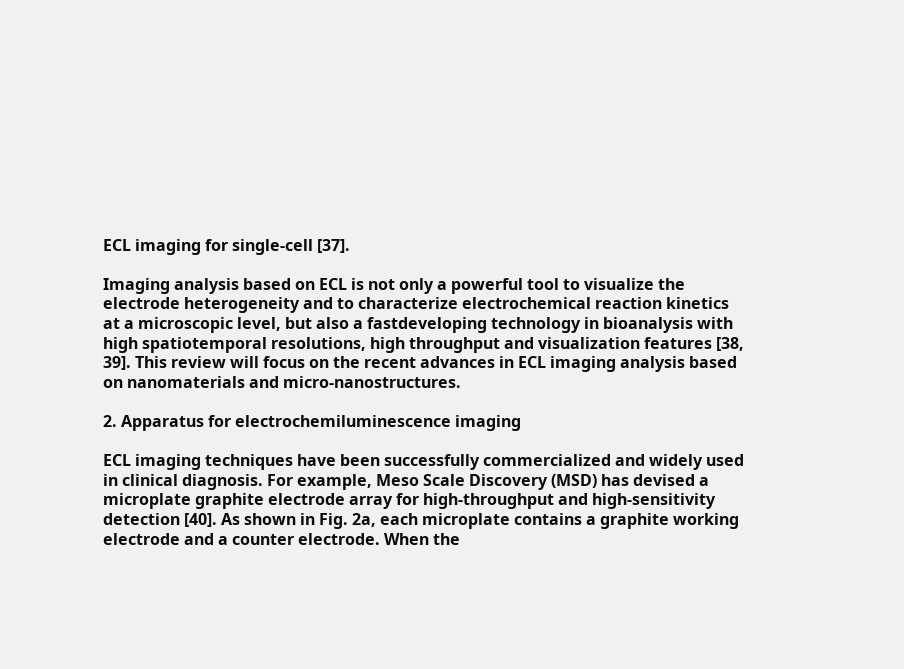ECL imaging for single-cell [37].

Imaging analysis based on ECL is not only a powerful tool to visualize the electrode heterogeneity and to characterize electrochemical reaction kinetics at a microscopic level, but also a fastdeveloping technology in bioanalysis with high spatiotemporal resolutions, high throughput and visualization features [38, 39]. This review will focus on the recent advances in ECL imaging analysis based on nanomaterials and micro-nanostructures.

2. Apparatus for electrochemiluminescence imaging

ECL imaging techniques have been successfully commercialized and widely used in clinical diagnosis. For example, Meso Scale Discovery (MSD) has devised a microplate graphite electrode array for high-throughput and high-sensitivity detection [40]. As shown in Fig. 2a, each microplate contains a graphite working electrode and a counter electrode. When the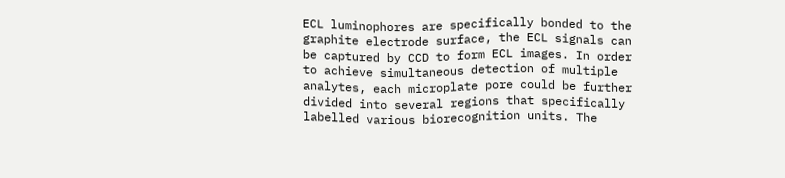ECL luminophores are specifically bonded to the graphite electrode surface, the ECL signals can be captured by CCD to form ECL images. In order to achieve simultaneous detection of multiple analytes, each microplate pore could be further divided into several regions that specifically labelled various biorecognition units. The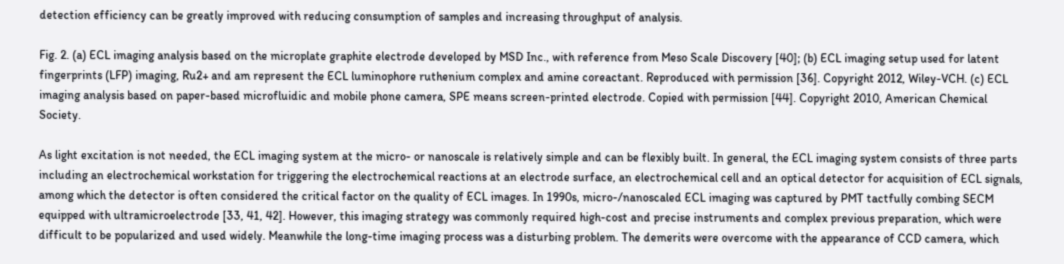detection efficiency can be greatly improved with reducing consumption of samples and increasing throughput of analysis.

Fig. 2. (a) ECL imaging analysis based on the microplate graphite electrode developed by MSD Inc., with reference from Meso Scale Discovery [40]; (b) ECL imaging setup used for latent fingerprints (LFP) imaging, Ru2+ and am represent the ECL luminophore ruthenium complex and amine coreactant. Reproduced with permission [36]. Copyright 2012, Wiley-VCH. (c) ECL imaging analysis based on paper-based microfluidic and mobile phone camera, SPE means screen-printed electrode. Copied with permission [44]. Copyright 2010, American Chemical Society.

As light excitation is not needed, the ECL imaging system at the micro- or nanoscale is relatively simple and can be flexibly built. In general, the ECL imaging system consists of three parts including an electrochemical workstation for triggering the electrochemical reactions at an electrode surface, an electrochemical cell and an optical detector for acquisition of ECL signals, among which the detector is often considered the critical factor on the quality of ECL images. In 1990s, micro-/nanoscaled ECL imaging was captured by PMT tactfully combing SECM equipped with ultramicroelectrode [33, 41, 42]. However, this imaging strategy was commonly required high-cost and precise instruments and complex previous preparation, which were difficult to be popularized and used widely. Meanwhile the long-time imaging process was a disturbing problem. The demerits were overcome with the appearance of CCD camera, which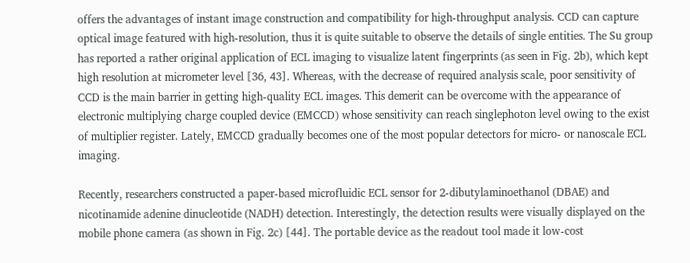offers the advantages of instant image construction and compatibility for high-throughput analysis. CCD can capture optical image featured with high-resolution, thus it is quite suitable to observe the details of single entities. The Su group has reported a rather original application of ECL imaging to visualize latent fingerprints (as seen in Fig. 2b), which kept high resolution at micrometer level [36, 43]. Whereas, with the decrease of required analysis scale, poor sensitivity of CCD is the main barrier in getting high-quality ECL images. This demerit can be overcome with the appearance of electronic multiplying charge coupled device (EMCCD) whose sensitivity can reach singlephoton level owing to the exist of multiplier register. Lately, EMCCD gradually becomes one of the most popular detectors for micro- or nanoscale ECL imaging.

Recently, researchers constructed a paper-based microfluidic ECL sensor for 2-dibutylaminoethanol (DBAE) and nicotinamide adenine dinucleotide (NADH) detection. Interestingly, the detection results were visually displayed on the mobile phone camera (as shown in Fig. 2c) [44]. The portable device as the readout tool made it low-cost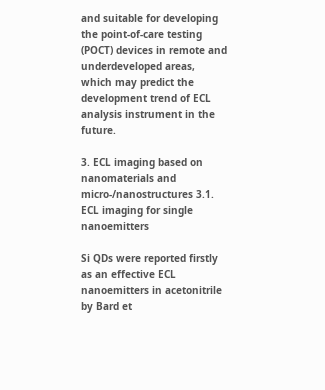and suitable for developing the point-of-care testing (POCT) devices in remote and underdeveloped areas, which may predict the development trend of ECL analysis instrument in the future.

3. ECL imaging based on nanomaterials and micro-/nanostructures 3.1. ECL imaging for single nanoemitters

Si QDs were reported firstly as an effective ECL nanoemitters in acetonitrile by Bard et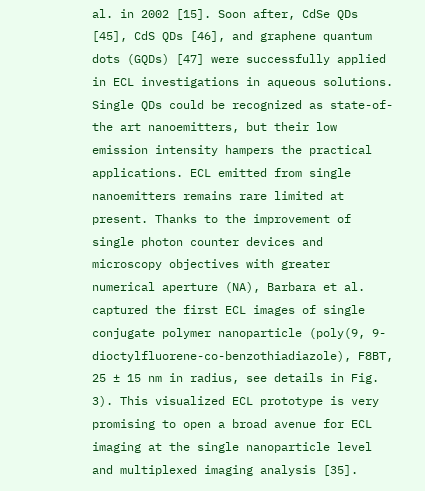al. in 2002 [15]. Soon after, CdSe QDs [45], CdS QDs [46], and graphene quantum dots (GQDs) [47] were successfully applied in ECL investigations in aqueous solutions. Single QDs could be recognized as state-of-the art nanoemitters, but their low emission intensity hampers the practical applications. ECL emitted from single nanoemitters remains rare limited at present. Thanks to the improvement of single photon counter devices and microscopy objectives with greater numerical aperture (NA), Barbara et al. captured the first ECL images of single conjugate polymer nanoparticle (poly(9, 9-dioctylfluorene-co-benzothiadiazole), F8BT, 25 ± 15 nm in radius, see details in Fig. 3). This visualized ECL prototype is very promising to open a broad avenue for ECL imaging at the single nanoparticle level and multiplexed imaging analysis [35].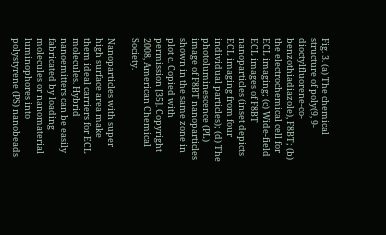Fig. 3. (a) The chemical structure of poly(9, 9-dioctylfluorene-co-benzothiadiazole), F8BT; (b) the electrochemical cell for ECL imaging; (c) Wide-field ECL images of F8BT nanoparticles (inset depicts ECL imaging from four individual particles); (d) The photoluminescence (PL) image of F8BT nanoparticles shown in the same zone in plot c. Copied with permission [35]. Copyright 2008, American Chemical Society.

Nanoparticles with super high surface area make them ideal carriers for ECL molecules. Hybrid nanoemitters can be easily fabricated by loading molecules or nanomaterial luminophores into polystyrene (PS) nanobeads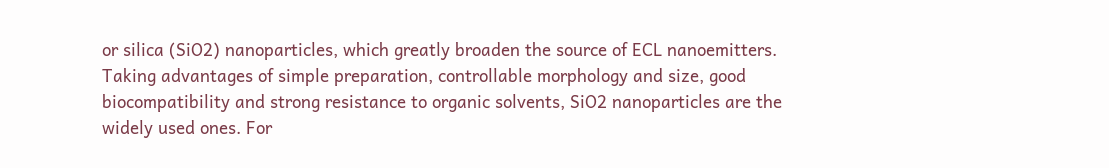or silica (SiO2) nanoparticles, which greatly broaden the source of ECL nanoemitters. Taking advantages of simple preparation, controllable morphology and size, good biocompatibility and strong resistance to organic solvents, SiO2 nanoparticles are the widely used ones. For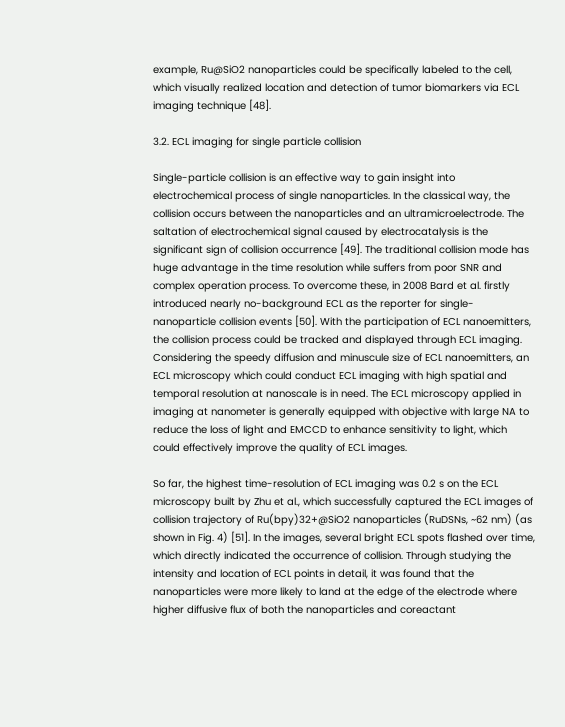example, Ru@SiO2 nanoparticles could be specifically labeled to the cell, which visually realized location and detection of tumor biomarkers via ECL imaging technique [48].

3.2. ECL imaging for single particle collision

Single-particle collision is an effective way to gain insight into electrochemical process of single nanoparticles. In the classical way, the collision occurs between the nanoparticles and an ultramicroelectrode. The saltation of electrochemical signal caused by electrocatalysis is the significant sign of collision occurrence [49]. The traditional collision mode has huge advantage in the time resolution while suffers from poor SNR and complex operation process. To overcome these, in 2008 Bard et al. firstly introduced nearly no-background ECL as the reporter for single-nanoparticle collision events [50]. With the participation of ECL nanoemitters, the collision process could be tracked and displayed through ECL imaging. Considering the speedy diffusion and minuscule size of ECL nanoemitters, an ECL microscopy which could conduct ECL imaging with high spatial and temporal resolution at nanoscale is in need. The ECL microscopy applied in imaging at nanometer is generally equipped with objective with large NA to reduce the loss of light and EMCCD to enhance sensitivity to light, which could effectively improve the quality of ECL images.

So far, the highest time-resolution of ECL imaging was 0.2 s on the ECL microscopy built by Zhu et al., which successfully captured the ECL images of collision trajectory of Ru(bpy)32+@SiO2 nanoparticles (RuDSNs, ~62 nm) (as shown in Fig. 4) [51]. In the images, several bright ECL spots flashed over time, which directly indicated the occurrence of collision. Through studying the intensity and location of ECL points in detail, it was found that the nanoparticles were more likely to land at the edge of the electrode where higher diffusive flux of both the nanoparticles and coreactant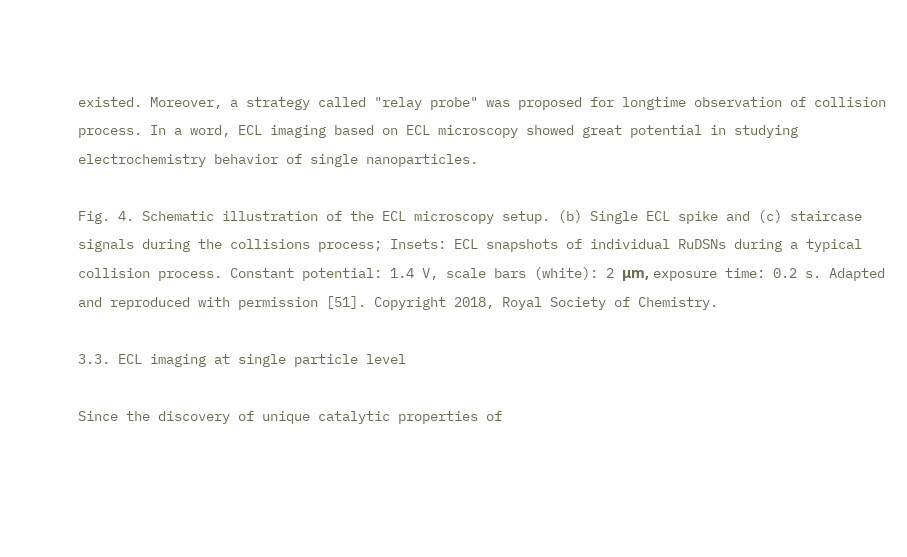existed. Moreover, a strategy called "relay probe" was proposed for longtime observation of collision process. In a word, ECL imaging based on ECL microscopy showed great potential in studying electrochemistry behavior of single nanoparticles.

Fig. 4. Schematic illustration of the ECL microscopy setup. (b) Single ECL spike and (c) staircase signals during the collisions process; Insets: ECL snapshots of individual RuDSNs during a typical collision process. Constant potential: 1.4 V, scale bars (white): 2 μm, exposure time: 0.2 s. Adapted and reproduced with permission [51]. Copyright 2018, Royal Society of Chemistry.

3.3. ECL imaging at single particle level

Since the discovery of unique catalytic properties of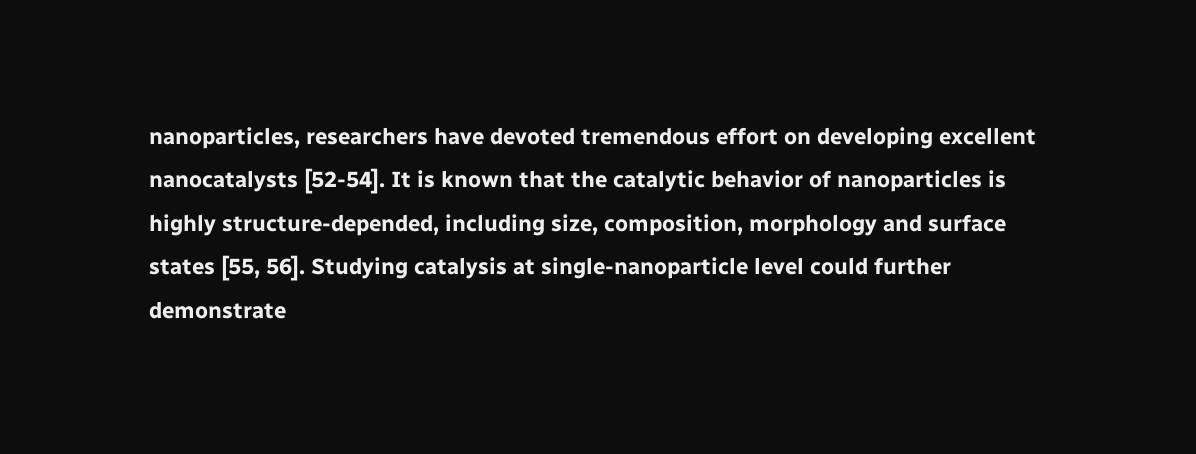nanoparticles, researchers have devoted tremendous effort on developing excellent nanocatalysts [52-54]. It is known that the catalytic behavior of nanoparticles is highly structure-depended, including size, composition, morphology and surface states [55, 56]. Studying catalysis at single-nanoparticle level could further demonstrate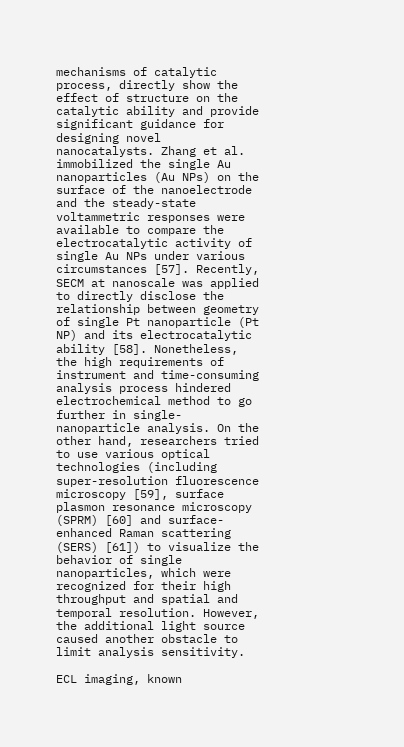mechanisms of catalytic process, directly show the effect of structure on the catalytic ability and provide significant guidance for designing novel nanocatalysts. Zhang et al. immobilized the single Au nanoparticles (Au NPs) on the surface of the nanoelectrode and the steady-state voltammetric responses were available to compare the electrocatalytic activity of single Au NPs under various circumstances [57]. Recently, SECM at nanoscale was applied to directly disclose the relationship between geometry of single Pt nanoparticle (Pt NP) and its electrocatalytic ability [58]. Nonetheless, the high requirements of instrument and time-consuming analysis process hindered electrochemical method to go further in single-nanoparticle analysis. On the other hand, researchers tried to use various optical technologies (including super-resolution fluorescence microscopy [59], surface plasmon resonance microscopy (SPRM) [60] and surface-enhanced Raman scattering (SERS) [61]) to visualize the behavior of single nanoparticles, which were recognized for their high throughput and spatial and temporal resolution. However, the additional light source caused another obstacle to limit analysis sensitivity.

ECL imaging, known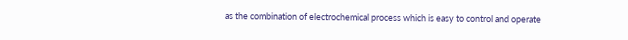as the combination of electrochemical process which is easy to control and operate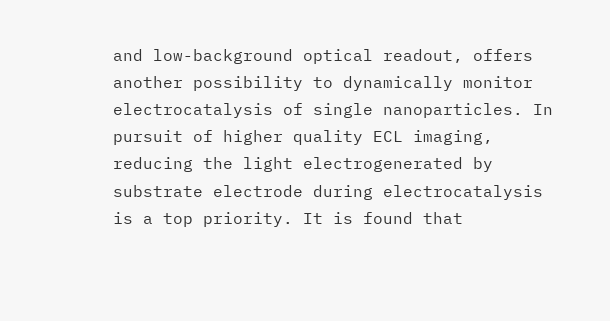and low-background optical readout, offers another possibility to dynamically monitor electrocatalysis of single nanoparticles. In pursuit of higher quality ECL imaging, reducing the light electrogenerated by substrate electrode during electrocatalysis is a top priority. It is found that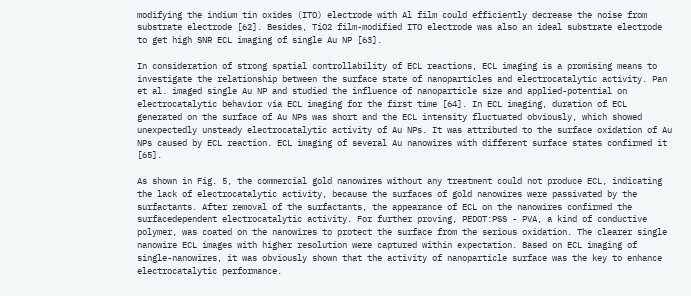modifying the indium tin oxides (ITO) electrode with Al film could efficiently decrease the noise from substrate electrode [62]. Besides, TiO2 film-modified ITO electrode was also an ideal substrate electrode to get high SNR ECL imaging of single Au NP [63].

In consideration of strong spatial controllability of ECL reactions, ECL imaging is a promising means to investigate the relationship between the surface state of nanoparticles and electrocatalytic activity. Pan et al. imaged single Au NP and studied the influence of nanoparticle size and applied-potential on electrocatalytic behavior via ECL imaging for the first time [64]. In ECL imaging, duration of ECL generated on the surface of Au NPs was short and the ECL intensity fluctuated obviously, which showed unexpectedly unsteady electrocatalytic activity of Au NPs. It was attributed to the surface oxidation of Au NPs caused by ECL reaction. ECL imaging of several Au nanowires with different surface states confirmed it [65].

As shown in Fig. 5, the commercial gold nanowires without any treatment could not produce ECL, indicating the lack of electrocatalytic activity, because the surfaces of gold nanowires were passivated by the surfactants. After removal of the surfactants, the appearance of ECL on the nanowires confirmed the surfacedependent electrocatalytic activity. For further proving, PEDOT:PSS - PVA, a kind of conductive polymer, was coated on the nanowires to protect the surface from the serious oxidation. The clearer single nanowire ECL images with higher resolution were captured within expectation. Based on ECL imaging of single-nanowires, it was obviously shown that the activity of nanoparticle surface was the key to enhance electrocatalytic performance.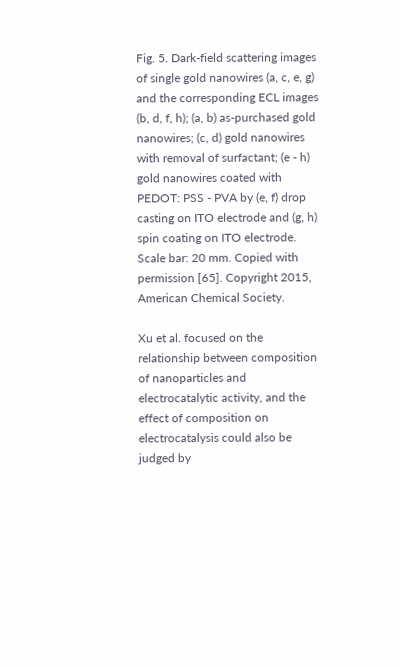Fig. 5. Dark-field scattering images of single gold nanowires (a, c, e, g) and the corresponding ECL images (b, d, f, h); (a, b) as-purchased gold nanowires; (c, d) gold nanowires with removal of surfactant; (e - h) gold nanowires coated with PEDOT: PSS - PVA by (e, f) drop casting on ITO electrode and (g, h) spin coating on ITO electrode. Scale bar: 20 mm. Copied with permission [65]. Copyright 2015, American Chemical Society.

Xu et al. focused on the relationship between composition of nanoparticles and electrocatalytic activity, and the effect of composition on electrocatalysis could also be judged by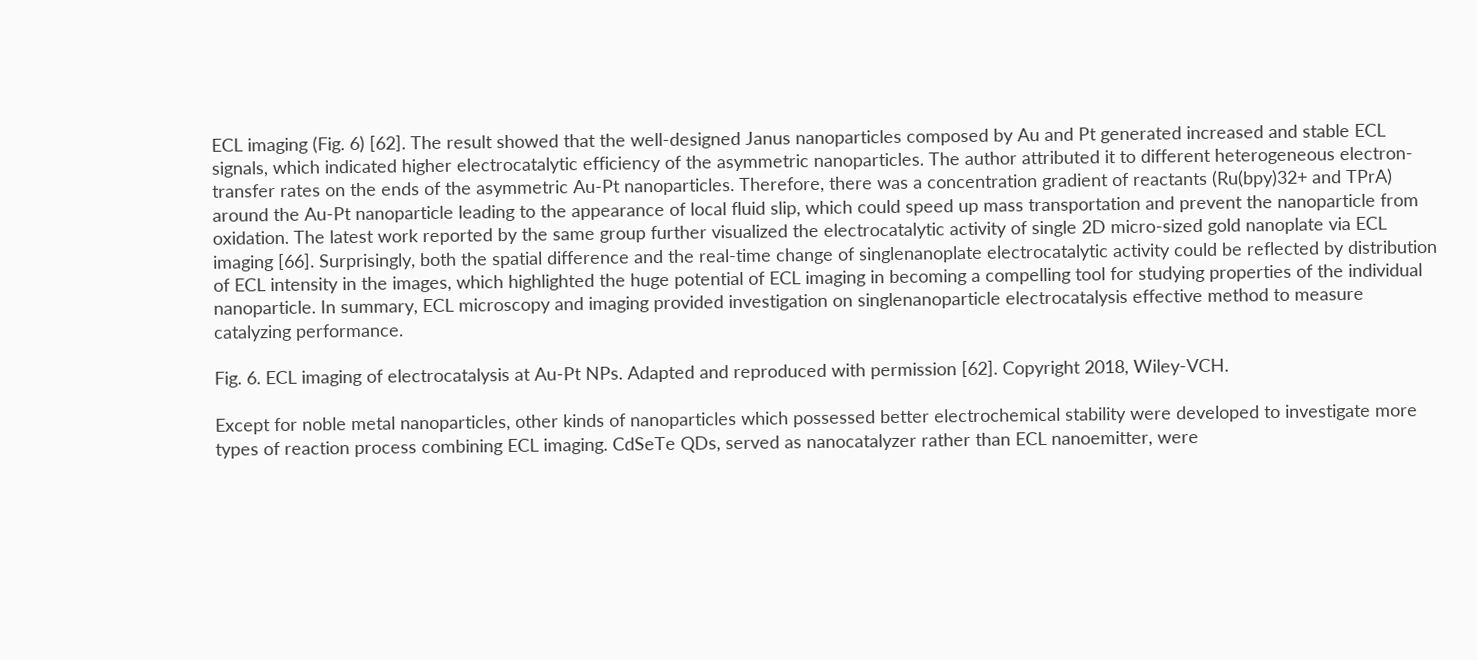ECL imaging (Fig. 6) [62]. The result showed that the well-designed Janus nanoparticles composed by Au and Pt generated increased and stable ECL signals, which indicated higher electrocatalytic efficiency of the asymmetric nanoparticles. The author attributed it to different heterogeneous electron-transfer rates on the ends of the asymmetric Au-Pt nanoparticles. Therefore, there was a concentration gradient of reactants (Ru(bpy)32+ and TPrA) around the Au-Pt nanoparticle leading to the appearance of local fluid slip, which could speed up mass transportation and prevent the nanoparticle from oxidation. The latest work reported by the same group further visualized the electrocatalytic activity of single 2D micro-sized gold nanoplate via ECL imaging [66]. Surprisingly, both the spatial difference and the real-time change of singlenanoplate electrocatalytic activity could be reflected by distribution of ECL intensity in the images, which highlighted the huge potential of ECL imaging in becoming a compelling tool for studying properties of the individual nanoparticle. In summary, ECL microscopy and imaging provided investigation on singlenanoparticle electrocatalysis effective method to measure catalyzing performance.

Fig. 6. ECL imaging of electrocatalysis at Au-Pt NPs. Adapted and reproduced with permission [62]. Copyright 2018, Wiley-VCH.

Except for noble metal nanoparticles, other kinds of nanoparticles which possessed better electrochemical stability were developed to investigate more types of reaction process combining ECL imaging. CdSeTe QDs, served as nanocatalyzer rather than ECL nanoemitter, were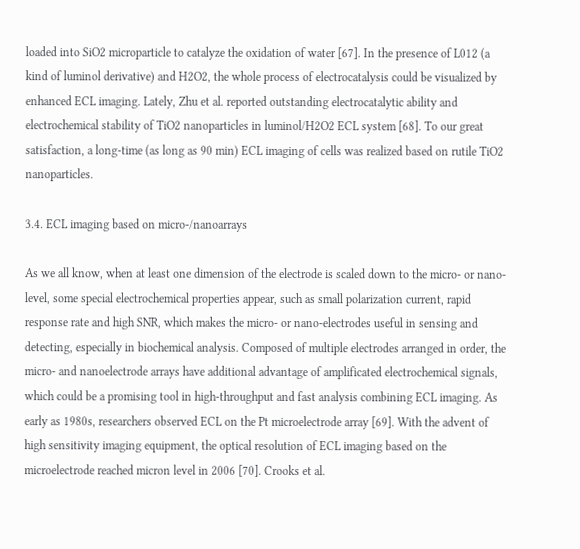loaded into SiO2 microparticle to catalyze the oxidation of water [67]. In the presence of L012 (a kind of luminol derivative) and H2O2, the whole process of electrocatalysis could be visualized by enhanced ECL imaging. Lately, Zhu et al. reported outstanding electrocatalytic ability and electrochemical stability of TiO2 nanoparticles in luminol/H2O2 ECL system [68]. To our great satisfaction, a long-time (as long as 90 min) ECL imaging of cells was realized based on rutile TiO2 nanoparticles.

3.4. ECL imaging based on micro-/nanoarrays

As we all know, when at least one dimension of the electrode is scaled down to the micro- or nano-level, some special electrochemical properties appear, such as small polarization current, rapid response rate and high SNR, which makes the micro- or nano-electrodes useful in sensing and detecting, especially in biochemical analysis. Composed of multiple electrodes arranged in order, the micro- and nanoelectrode arrays have additional advantage of amplificated electrochemical signals, which could be a promising tool in high-throughput and fast analysis combining ECL imaging. As early as 1980s, researchers observed ECL on the Pt microelectrode array [69]. With the advent of high sensitivity imaging equipment, the optical resolution of ECL imaging based on the microelectrode reached micron level in 2006 [70]. Crooks et al.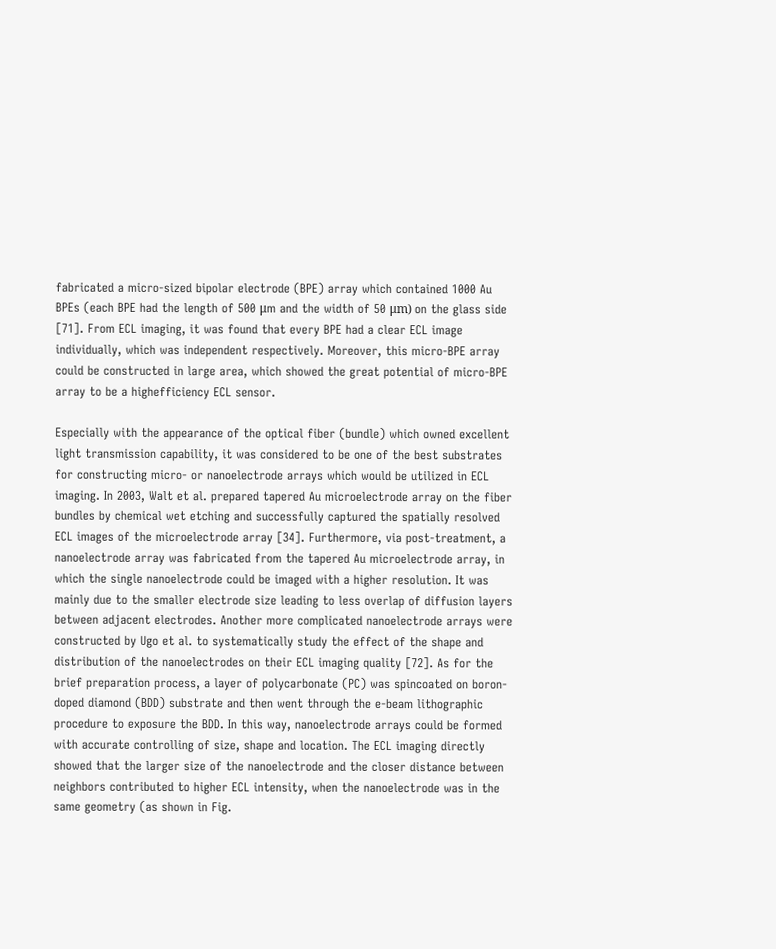fabricated a micro-sized bipolar electrode (BPE) array which contained 1000 Au BPEs (each BPE had the length of 500 μm and the width of 50 μm) on the glass side [71]. From ECL imaging, it was found that every BPE had a clear ECL image individually, which was independent respectively. Moreover, this micro-BPE array could be constructed in large area, which showed the great potential of micro-BPE array to be a highefficiency ECL sensor.

Especially with the appearance of the optical fiber (bundle) which owned excellent light transmission capability, it was considered to be one of the best substrates for constructing micro- or nanoelectrode arrays which would be utilized in ECL imaging. In 2003, Walt et al. prepared tapered Au microelectrode array on the fiber bundles by chemical wet etching and successfully captured the spatially resolved ECL images of the microelectrode array [34]. Furthermore, via post-treatment, a nanoelectrode array was fabricated from the tapered Au microelectrode array, in which the single nanoelectrode could be imaged with a higher resolution. It was mainly due to the smaller electrode size leading to less overlap of diffusion layers between adjacent electrodes. Another more complicated nanoelectrode arrays were constructed by Ugo et al. to systematically study the effect of the shape and distribution of the nanoelectrodes on their ECL imaging quality [72]. As for the brief preparation process, a layer of polycarbonate (PC) was spincoated on boron-doped diamond (BDD) substrate and then went through the e-beam lithographic procedure to exposure the BDD. In this way, nanoelectrode arrays could be formed with accurate controlling of size, shape and location. The ECL imaging directly showed that the larger size of the nanoelectrode and the closer distance between neighbors contributed to higher ECL intensity, when the nanoelectrode was in the same geometry (as shown in Fig.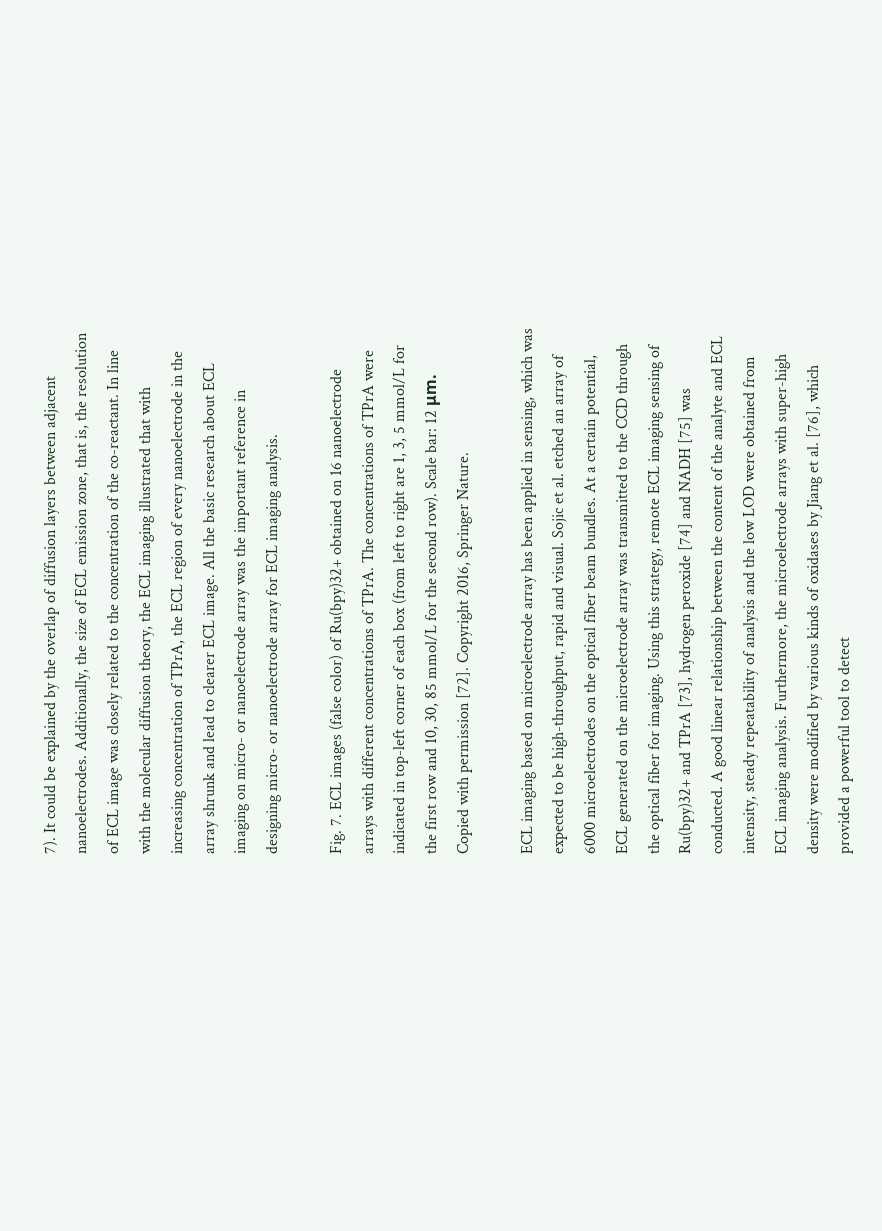7). It could be explained by the overlap of diffusion layers between adjacent nanoelectrodes. Additionally, the size of ECL emission zone, that is, the resolution of ECL image was closely related to the concentration of the co-reactant. In line with the molecular diffusion theory, the ECL imaging illustrated that with increasing concentration of TPrA, the ECL region of every nanoelectrode in the array shrunk and lead to clearer ECL image. All the basic research about ECL imaging on micro- or nanoelectrode array was the important reference in designing micro- or nanoelectrode array for ECL imaging analysis.

Fig. 7. ECL images (false color) of Ru(bpy)32+ obtained on 16 nanoelectrode arrays with different concentrations of TPrA. The concentrations of TPrA were indicated in top-left corner of each box (from left to right are 1, 3, 5 mmol/L for the first row and 10, 30, 85 mmol/L for the second row). Scale bar: 12 μm. Copied with permission [72]. Copyright 2016, Springer Nature.

ECL imaging based on microelectrode array has been applied in sensing, which was expected to be high-throughput, rapid and visual. Sojic et al. etched an array of 6000 microelectrodes on the optical fiber beam bundles. At a certain potential, ECL generated on the microelectrode array was transmitted to the CCD through the optical fiber for imaging. Using this strategy, remote ECL imaging sensing of Ru(bpy)32+ and TPrA [73], hydrogen peroxide [74] and NADH [75] was conducted. A good linear relationship between the content of the analyte and ECL intensity, steady repeatability of analysis and the low LOD were obtained from ECL imaging analysis. Furthermore, the microelectrode arrays with super-high density were modified by various kinds of oxidases by Jiang et al. [76], which provided a powerful tool to detect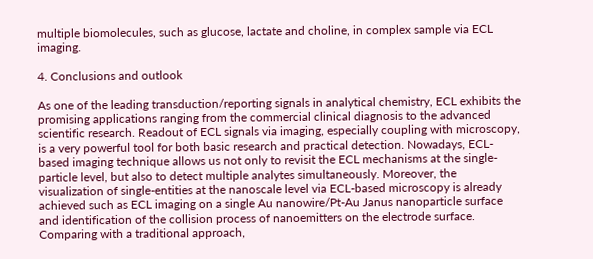multiple biomolecules, such as glucose, lactate and choline, in complex sample via ECL imaging.

4. Conclusions and outlook

As one of the leading transduction/reporting signals in analytical chemistry, ECL exhibits the promising applications ranging from the commercial clinical diagnosis to the advanced scientific research. Readout of ECL signals via imaging, especially coupling with microscopy, is a very powerful tool for both basic research and practical detection. Nowadays, ECL-based imaging technique allows us not only to revisit the ECL mechanisms at the single-particle level, but also to detect multiple analytes simultaneously. Moreover, the visualization of single-entities at the nanoscale level via ECL-based microscopy is already achieved such as ECL imaging on a single Au nanowire/Pt-Au Janus nanoparticle surface and identification of the collision process of nanoemitters on the electrode surface. Comparing with a traditional approach,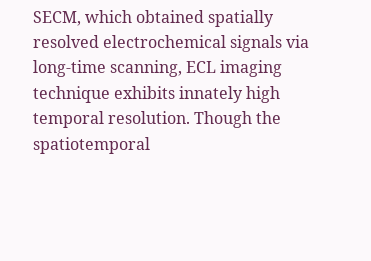SECM, which obtained spatially resolved electrochemical signals via long-time scanning, ECL imaging technique exhibits innately high temporal resolution. Though the spatiotemporal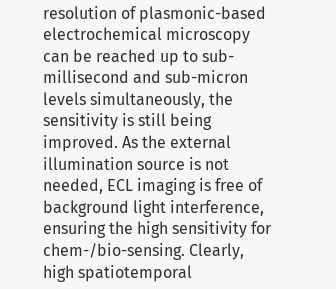resolution of plasmonic-based electrochemical microscopy can be reached up to sub-millisecond and sub-micron levels simultaneously, the sensitivity is still being improved. As the external illumination source is not needed, ECL imaging is free of background light interference, ensuring the high sensitivity for chem-/bio-sensing. Clearly, high spatiotemporal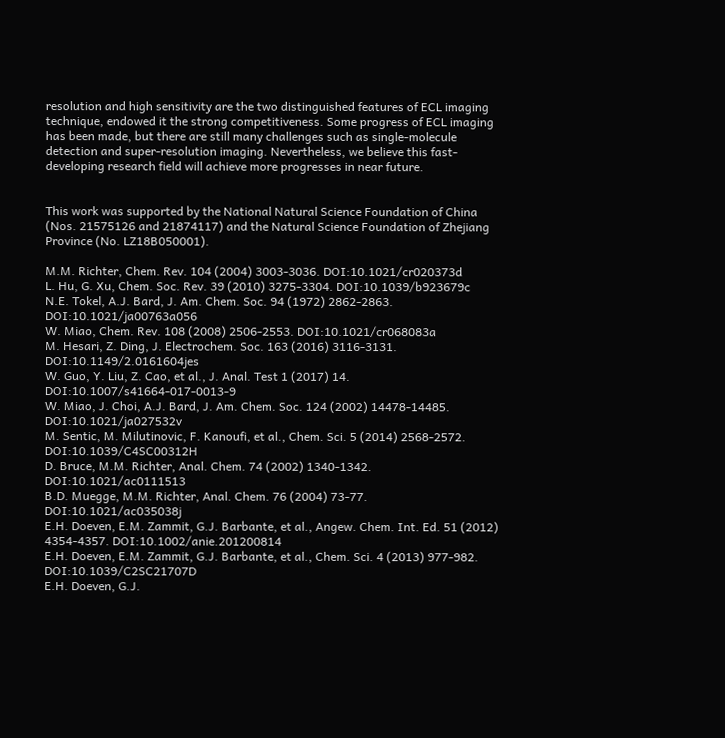resolution and high sensitivity are the two distinguished features of ECL imaging technique, endowed it the strong competitiveness. Some progress of ECL imaging has been made, but there are still many challenges such as single-molecule detection and super-resolution imaging. Nevertheless, we believe this fast-developing research field will achieve more progresses in near future.


This work was supported by the National Natural Science Foundation of China (Nos. 21575126 and 21874117) and the Natural Science Foundation of Zhejiang Province (No. LZ18B050001).

M.M. Richter, Chem. Rev. 104 (2004) 3003-3036. DOI:10.1021/cr020373d
L. Hu, G. Xu, Chem. Soc. Rev. 39 (2010) 3275-3304. DOI:10.1039/b923679c
N.E. Tokel, A.J. Bard, J. Am. Chem. Soc. 94 (1972) 2862-2863. DOI:10.1021/ja00763a056
W. Miao, Chem. Rev. 108 (2008) 2506-2553. DOI:10.1021/cr068083a
M. Hesari, Z. Ding, J. Electrochem. Soc. 163 (2016) 3116-3131. DOI:10.1149/2.0161604jes
W. Guo, Y. Liu, Z. Cao, et al., J. Anal. Test 1 (2017) 14. DOI:10.1007/s41664-017-0013-9
W. Miao, J. Choi, A.J. Bard, J. Am. Chem. Soc. 124 (2002) 14478-14485. DOI:10.1021/ja027532v
M. Sentic, M. Milutinovic, F. Kanoufi, et al., Chem. Sci. 5 (2014) 2568-2572. DOI:10.1039/C4SC00312H
D. Bruce, M.M. Richter, Anal. Chem. 74 (2002) 1340-1342. DOI:10.1021/ac0111513
B.D. Muegge, M.M. Richter, Anal. Chem. 76 (2004) 73-77. DOI:10.1021/ac035038j
E.H. Doeven, E.M. Zammit, G.J. Barbante, et al., Angew. Chem. Int. Ed. 51 (2012) 4354-4357. DOI:10.1002/anie.201200814
E.H. Doeven, E.M. Zammit, G.J. Barbante, et al., Chem. Sci. 4 (2013) 977-982. DOI:10.1039/C2SC21707D
E.H. Doeven, G.J.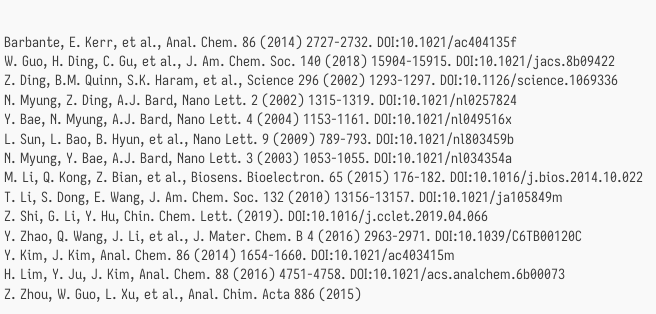Barbante, E. Kerr, et al., Anal. Chem. 86 (2014) 2727-2732. DOI:10.1021/ac404135f
W. Guo, H. Ding, C. Gu, et al., J. Am. Chem. Soc. 140 (2018) 15904-15915. DOI:10.1021/jacs.8b09422
Z. Ding, B.M. Quinn, S.K. Haram, et al., Science 296 (2002) 1293-1297. DOI:10.1126/science.1069336
N. Myung, Z. Ding, A.J. Bard, Nano Lett. 2 (2002) 1315-1319. DOI:10.1021/nl0257824
Y. Bae, N. Myung, A.J. Bard, Nano Lett. 4 (2004) 1153-1161. DOI:10.1021/nl049516x
L. Sun, L. Bao, B. Hyun, et al., Nano Lett. 9 (2009) 789-793. DOI:10.1021/nl803459b
N. Myung, Y. Bae, A.J. Bard, Nano Lett. 3 (2003) 1053-1055. DOI:10.1021/nl034354a
M. Li, Q. Kong, Z. Bian, et al., Biosens. Bioelectron. 65 (2015) 176-182. DOI:10.1016/j.bios.2014.10.022
T. Li, S. Dong, E. Wang, J. Am. Chem. Soc. 132 (2010) 13156-13157. DOI:10.1021/ja105849m
Z. Shi, G. Li, Y. Hu, Chin. Chem. Lett. (2019). DOI:10.1016/j.cclet.2019.04.066
Y. Zhao, Q. Wang, J. Li, et al., J. Mater. Chem. B 4 (2016) 2963-2971. DOI:10.1039/C6TB00120C
Y. Kim, J. Kim, Anal. Chem. 86 (2014) 1654-1660. DOI:10.1021/ac403415m
H. Lim, Y. Ju, J. Kim, Anal. Chem. 88 (2016) 4751-4758. DOI:10.1021/acs.analchem.6b00073
Z. Zhou, W. Guo, L. Xu, et al., Anal. Chim. Acta 886 (2015)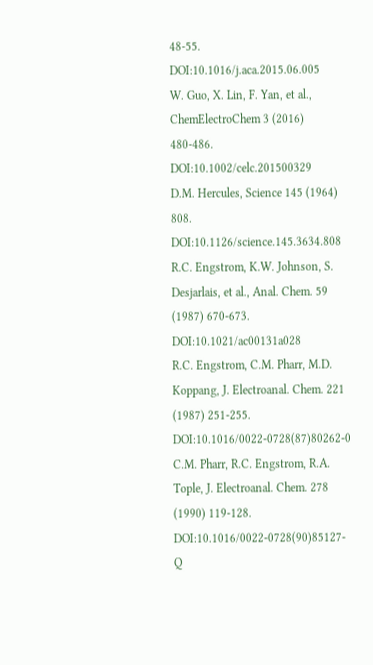48-55. DOI:10.1016/j.aca.2015.06.005
W. Guo, X. Lin, F. Yan, et al., ChemElectroChem 3 (2016) 480-486. DOI:10.1002/celc.201500329
D.M. Hercules, Science 145 (1964) 808. DOI:10.1126/science.145.3634.808
R.C. Engstrom, K.W. Johnson, S. Desjarlais, et al., Anal. Chem. 59 (1987) 670-673. DOI:10.1021/ac00131a028
R.C. Engstrom, C.M. Pharr, M.D. Koppang, J. Electroanal. Chem. 221 (1987) 251-255. DOI:10.1016/0022-0728(87)80262-0
C.M. Pharr, R.C. Engstrom, R.A. Tople, J. Electroanal. Chem. 278 (1990) 119-128. DOI:10.1016/0022-0728(90)85127-Q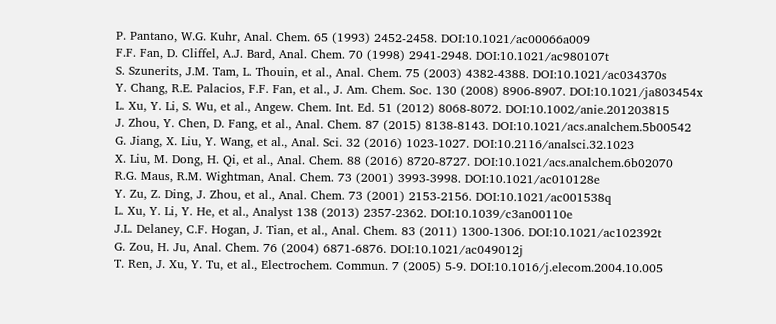P. Pantano, W.G. Kuhr, Anal. Chem. 65 (1993) 2452-2458. DOI:10.1021/ac00066a009
F.F. Fan, D. Cliffel, A.J. Bard, Anal. Chem. 70 (1998) 2941-2948. DOI:10.1021/ac980107t
S. Szunerits, J.M. Tam, L. Thouin, et al., Anal. Chem. 75 (2003) 4382-4388. DOI:10.1021/ac034370s
Y. Chang, R.E. Palacios, F.F. Fan, et al., J. Am. Chem. Soc. 130 (2008) 8906-8907. DOI:10.1021/ja803454x
L. Xu, Y. Li, S. Wu, et al., Angew. Chem. Int. Ed. 51 (2012) 8068-8072. DOI:10.1002/anie.201203815
J. Zhou, Y. Chen, D. Fang, et al., Anal. Chem. 87 (2015) 8138-8143. DOI:10.1021/acs.analchem.5b00542
G. Jiang, X. Liu, Y. Wang, et al., Anal. Sci. 32 (2016) 1023-1027. DOI:10.2116/analsci.32.1023
X. Liu, M. Dong, H. Qi, et al., Anal. Chem. 88 (2016) 8720-8727. DOI:10.1021/acs.analchem.6b02070
R.G. Maus, R.M. Wightman, Anal. Chem. 73 (2001) 3993-3998. DOI:10.1021/ac010128e
Y. Zu, Z. Ding, J. Zhou, et al., Anal. Chem. 73 (2001) 2153-2156. DOI:10.1021/ac001538q
L. Xu, Y. Li, Y. He, et al., Analyst 138 (2013) 2357-2362. DOI:10.1039/c3an00110e
J.L. Delaney, C.F. Hogan, J. Tian, et al., Anal. Chem. 83 (2011) 1300-1306. DOI:10.1021/ac102392t
G. Zou, H. Ju, Anal. Chem. 76 (2004) 6871-6876. DOI:10.1021/ac049012j
T. Ren, J. Xu, Y. Tu, et al., Electrochem. Commun. 7 (2005) 5-9. DOI:10.1016/j.elecom.2004.10.005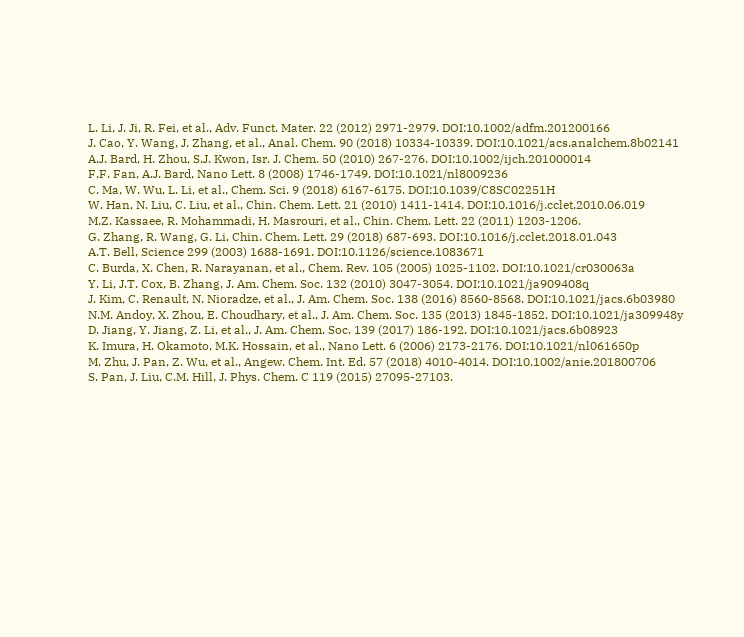L. Li, J. Ji, R. Fei, et al., Adv. Funct. Mater. 22 (2012) 2971-2979. DOI:10.1002/adfm.201200166
J. Cao, Y. Wang, J. Zhang, et al., Anal. Chem. 90 (2018) 10334-10339. DOI:10.1021/acs.analchem.8b02141
A.J. Bard, H. Zhou, S.J. Kwon, Isr. J. Chem. 50 (2010) 267-276. DOI:10.1002/ijch.201000014
F.F. Fan, A.J. Bard, Nano Lett. 8 (2008) 1746-1749. DOI:10.1021/nl8009236
C. Ma, W. Wu, L. Li, et al., Chem. Sci. 9 (2018) 6167-6175. DOI:10.1039/C8SC02251H
W. Han, N. Liu, C. Liu, et al., Chin. Chem. Lett. 21 (2010) 1411-1414. DOI:10.1016/j.cclet.2010.06.019
M.Z. Kassaee, R. Mohammadi, H. Masrouri, et al., Chin. Chem. Lett. 22 (2011) 1203-1206.
G. Zhang, R. Wang, G. Li, Chin. Chem. Lett. 29 (2018) 687-693. DOI:10.1016/j.cclet.2018.01.043
A.T. Bell, Science 299 (2003) 1688-1691. DOI:10.1126/science.1083671
C. Burda, X. Chen, R. Narayanan, et al., Chem. Rev. 105 (2005) 1025-1102. DOI:10.1021/cr030063a
Y. Li, J.T. Cox, B. Zhang, J. Am. Chem. Soc. 132 (2010) 3047-3054. DOI:10.1021/ja909408q
J. Kim, C. Renault, N. Nioradze, et al., J. Am. Chem. Soc. 138 (2016) 8560-8568. DOI:10.1021/jacs.6b03980
N.M. Andoy, X. Zhou, E. Choudhary, et al., J. Am. Chem. Soc. 135 (2013) 1845-1852. DOI:10.1021/ja309948y
D. Jiang, Y. Jiang, Z. Li, et al., J. Am. Chem. Soc. 139 (2017) 186-192. DOI:10.1021/jacs.6b08923
K. Imura, H. Okamoto, M.K. Hossain, et al., Nano Lett. 6 (2006) 2173-2176. DOI:10.1021/nl061650p
M. Zhu, J. Pan, Z. Wu, et al., Angew. Chem. Int. Ed. 57 (2018) 4010-4014. DOI:10.1002/anie.201800706
S. Pan, J. Liu, C.M. Hill, J. Phys. Chem. C 119 (2015) 27095-27103.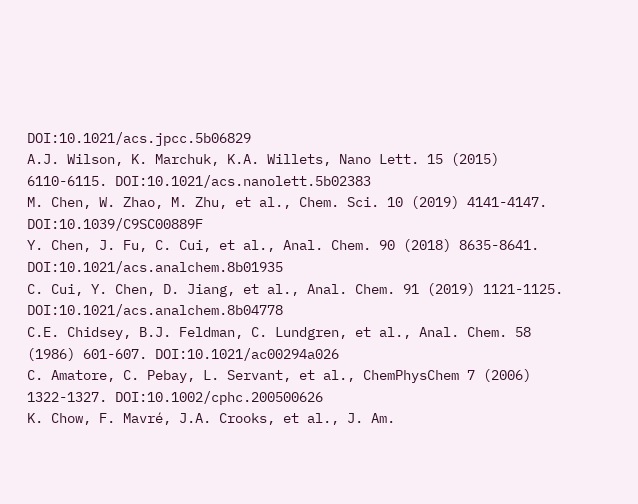DOI:10.1021/acs.jpcc.5b06829
A.J. Wilson, K. Marchuk, K.A. Willets, Nano Lett. 15 (2015) 6110-6115. DOI:10.1021/acs.nanolett.5b02383
M. Chen, W. Zhao, M. Zhu, et al., Chem. Sci. 10 (2019) 4141-4147. DOI:10.1039/C9SC00889F
Y. Chen, J. Fu, C. Cui, et al., Anal. Chem. 90 (2018) 8635-8641. DOI:10.1021/acs.analchem.8b01935
C. Cui, Y. Chen, D. Jiang, et al., Anal. Chem. 91 (2019) 1121-1125. DOI:10.1021/acs.analchem.8b04778
C.E. Chidsey, B.J. Feldman, C. Lundgren, et al., Anal. Chem. 58 (1986) 601-607. DOI:10.1021/ac00294a026
C. Amatore, C. Pebay, L. Servant, et al., ChemPhysChem 7 (2006) 1322-1327. DOI:10.1002/cphc.200500626
K. Chow, F. Mavré, J.A. Crooks, et al., J. Am.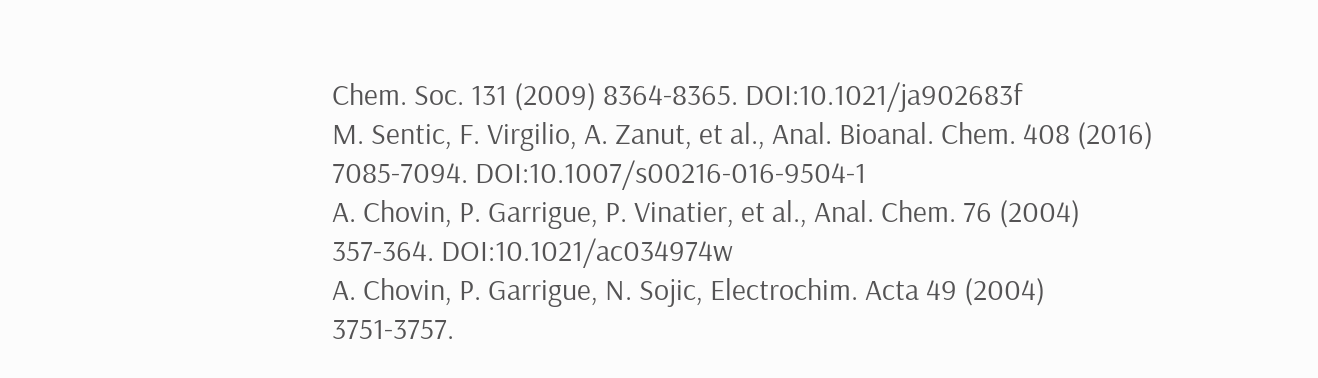Chem. Soc. 131 (2009) 8364-8365. DOI:10.1021/ja902683f
M. Sentic, F. Virgilio, A. Zanut, et al., Anal. Bioanal. Chem. 408 (2016) 7085-7094. DOI:10.1007/s00216-016-9504-1
A. Chovin, P. Garrigue, P. Vinatier, et al., Anal. Chem. 76 (2004) 357-364. DOI:10.1021/ac034974w
A. Chovin, P. Garrigue, N. Sojic, Electrochim. Acta 49 (2004) 3751-3757.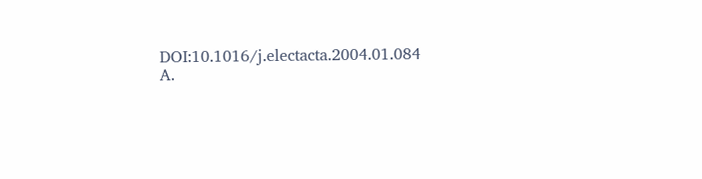DOI:10.1016/j.electacta.2004.01.084
A.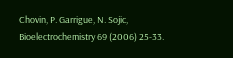Chovin, P. Garrigue, N. Sojic, Bioelectrochemistry 69 (2006) 25-33.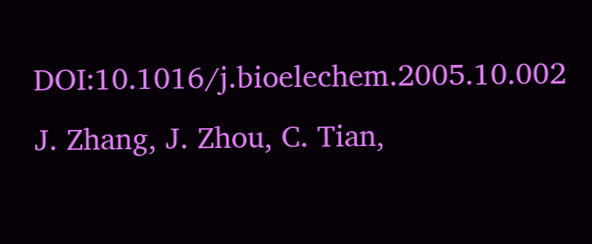DOI:10.1016/j.bioelechem.2005.10.002
J. Zhang, J. Zhou, C. Tian,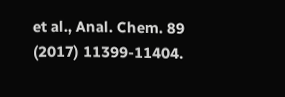et al., Anal. Chem. 89 (2017) 11399-11404.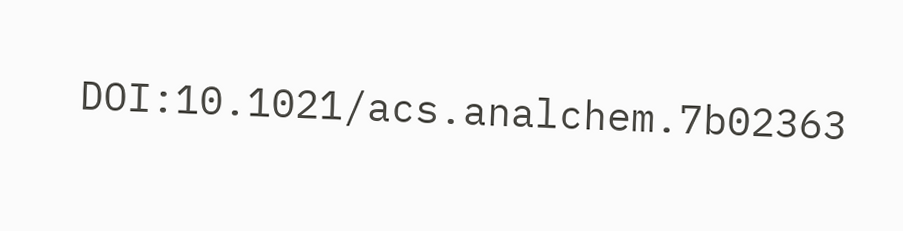DOI:10.1021/acs.analchem.7b02363